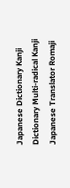Japanese Dictionary Kanji Dictionary Multi-radical Kanji Japanese Translator Romaji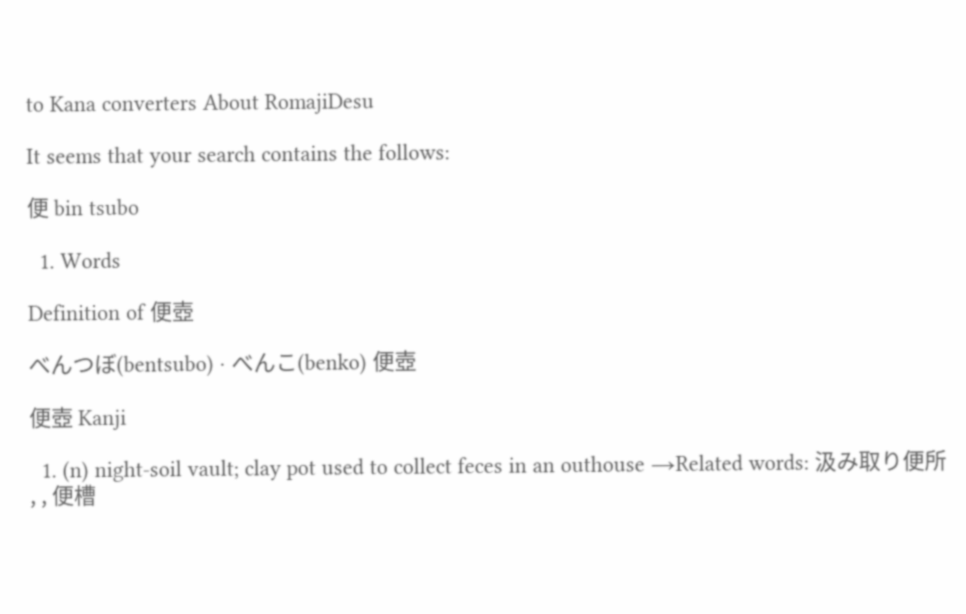to Kana converters About RomajiDesu

It seems that your search contains the follows:

便 bin tsubo

  1. Words

Definition of 便壺

べんつぼ(bentsubo) · べんこ(benko) 便壺

便壺 Kanji

  1. (n) night-soil vault; clay pot used to collect feces in an outhouse →Related words: 汲み取り便所 , , 便槽